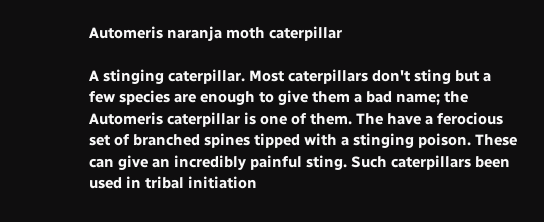Automeris naranja moth caterpillar

A stinging caterpillar. Most caterpillars don't sting but a few species are enough to give them a bad name; the Automeris caterpillar is one of them. The have a ferocious set of branched spines tipped with a stinging poison. These can give an incredibly painful sting. Such caterpillars been used in tribal initiation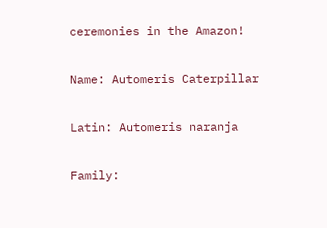ceremonies in the Amazon!

Name: Automeris Caterpillar

Latin: Automeris naranja

Family: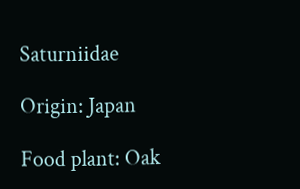Saturniidae

Origin: Japan

Food plant: Oak